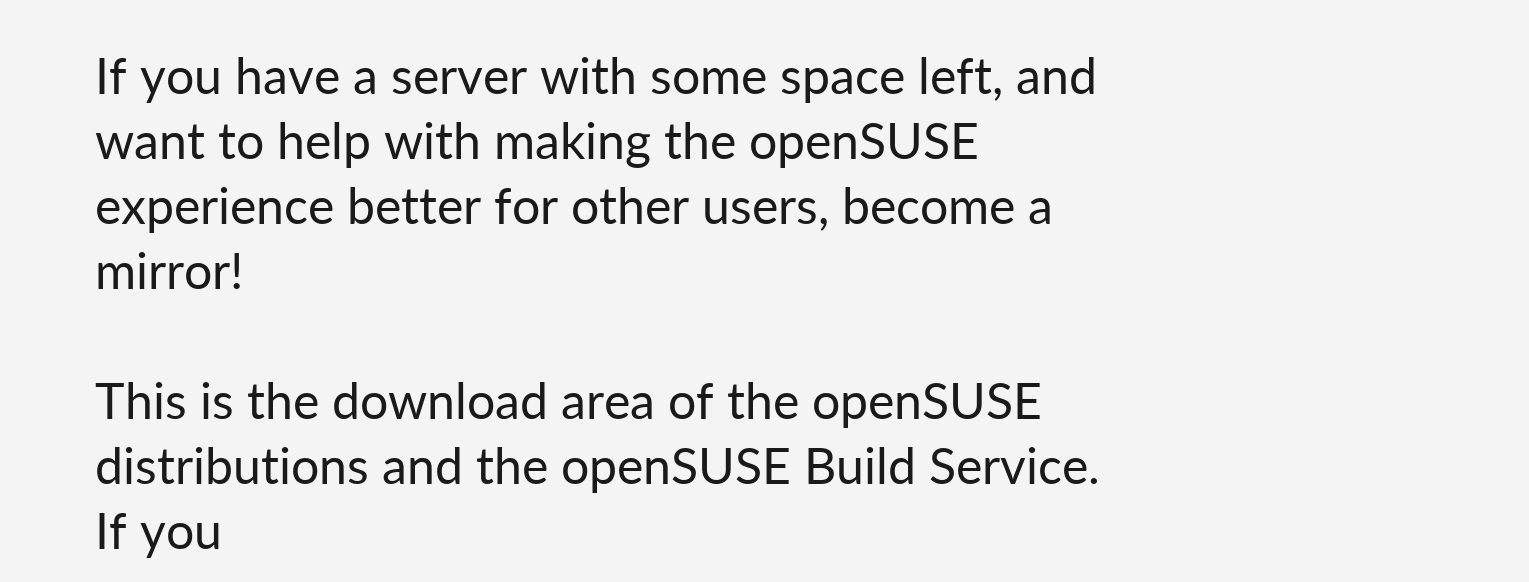If you have a server with some space left, and want to help with making the openSUSE experience better for other users, become a mirror!

This is the download area of the openSUSE distributions and the openSUSE Build Service. If you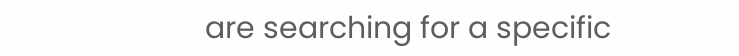are searching for a specific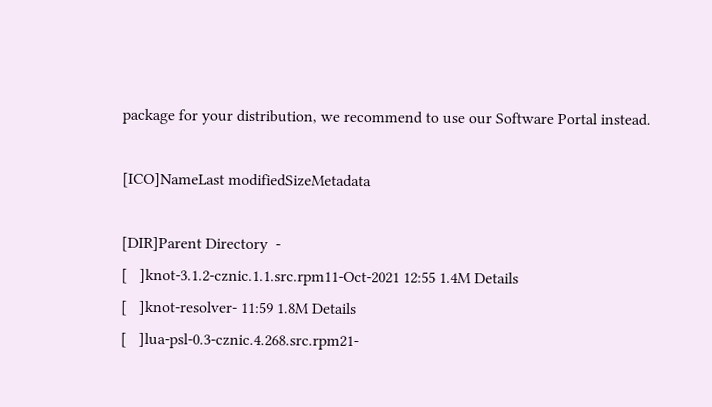package for your distribution, we recommend to use our Software Portal instead.

[ICO]NameLast modifiedSizeMetadata

[DIR]Parent Directory  -
[   ]knot-3.1.2-cznic.1.1.src.rpm11-Oct-2021 12:55 1.4M Details
[   ]knot-resolver- 11:59 1.8M Details
[   ]lua-psl-0.3-cznic.4.268.src.rpm21-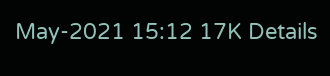May-2021 15:12 17K Details